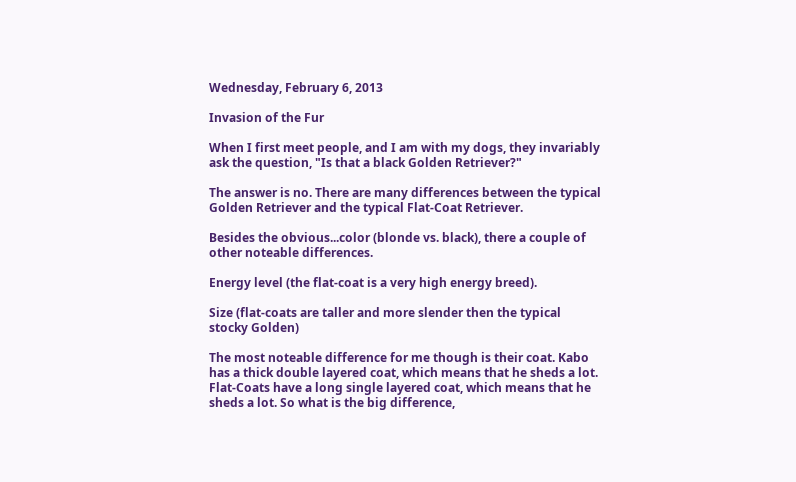Wednesday, February 6, 2013

Invasion of the Fur

When I first meet people, and I am with my dogs, they invariably ask the question, "Is that a black Golden Retriever?"

The answer is no. There are many differences between the typical Golden Retriever and the typical Flat-Coat Retriever.

Besides the obvious...color (blonde vs. black), there a couple of other noteable differences.

Energy level (the flat-coat is a very high energy breed).

Size (flat-coats are taller and more slender then the typical stocky Golden)

The most noteable difference for me though is their coat. Kabo has a thick double layered coat, which means that he sheds a lot. Flat-Coats have a long single layered coat, which means that he sheds a lot. So what is the big difference,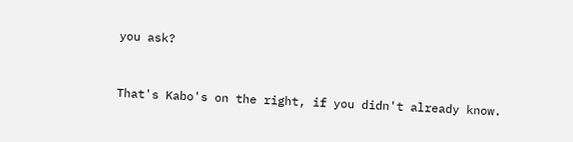you ask?


That's Kabo's on the right, if you didn't already know.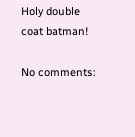Holy double coat batman!

No comments: